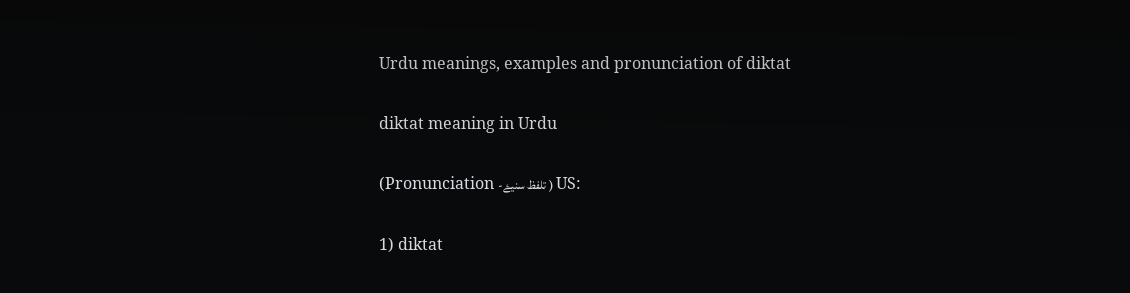Urdu meanings, examples and pronunciation of diktat

diktat meaning in Urdu

(Pronunciation -تلفظ سنیۓ ) US:

1) diktat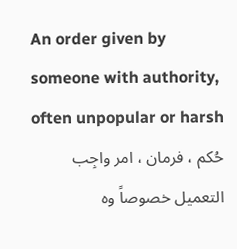An order given by someone with authority, often unpopular or harsh
حُکم ، فرمان ، امر واجِب التعمیل خصوصاً وہ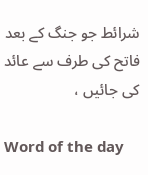شرائط جو جنگ کے بعد فاتح کی طرف سے عائد کی جائیں ،

Word of the day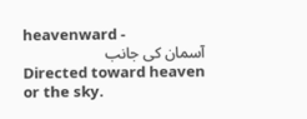heavenward -
آسمان کی جانب
Directed toward heaven or the sky.